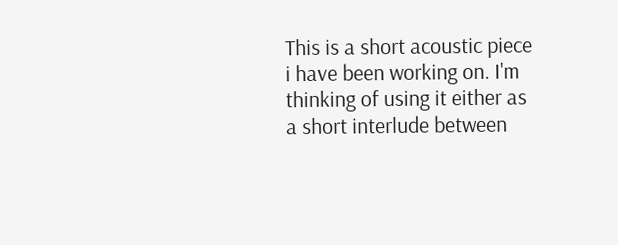This is a short acoustic piece i have been working on. I'm thinking of using it either as a short interlude between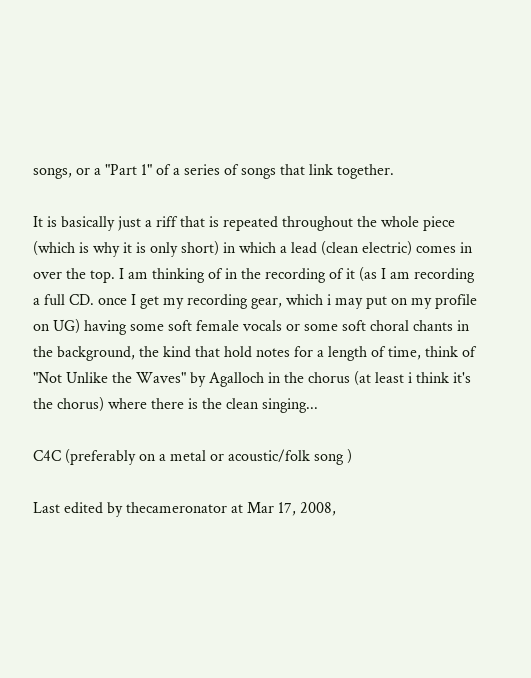songs, or a "Part 1" of a series of songs that link together.

It is basically just a riff that is repeated throughout the whole piece (which is why it is only short) in which a lead (clean electric) comes in over the top. I am thinking of in the recording of it (as I am recording a full CD. once I get my recording gear, which i may put on my profile on UG) having some soft female vocals or some soft choral chants in the background, the kind that hold notes for a length of time, think of "Not Unlike the Waves" by Agalloch in the chorus (at least i think it's the chorus) where there is the clean singing...

C4C (preferably on a metal or acoustic/folk song )

Last edited by thecameronator at Mar 17, 2008,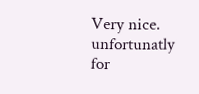Very nice. unfortunatly for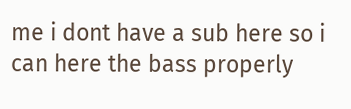me i dont have a sub here so i can here the bass properly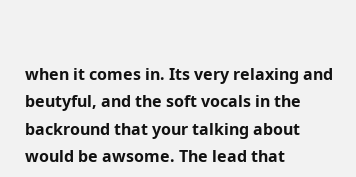when it comes in. Its very relaxing and beutyful, and the soft vocals in the backround that your talking about would be awsome. The lead that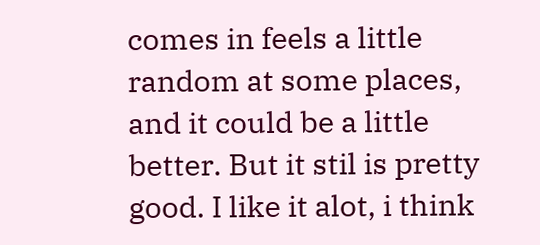comes in feels a little random at some places, and it could be a little better. But it stil is pretty good. I like it alot, i think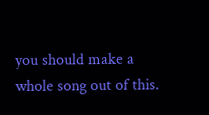you should make a whole song out of this.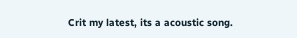Crit my latest, its a acoustic song.